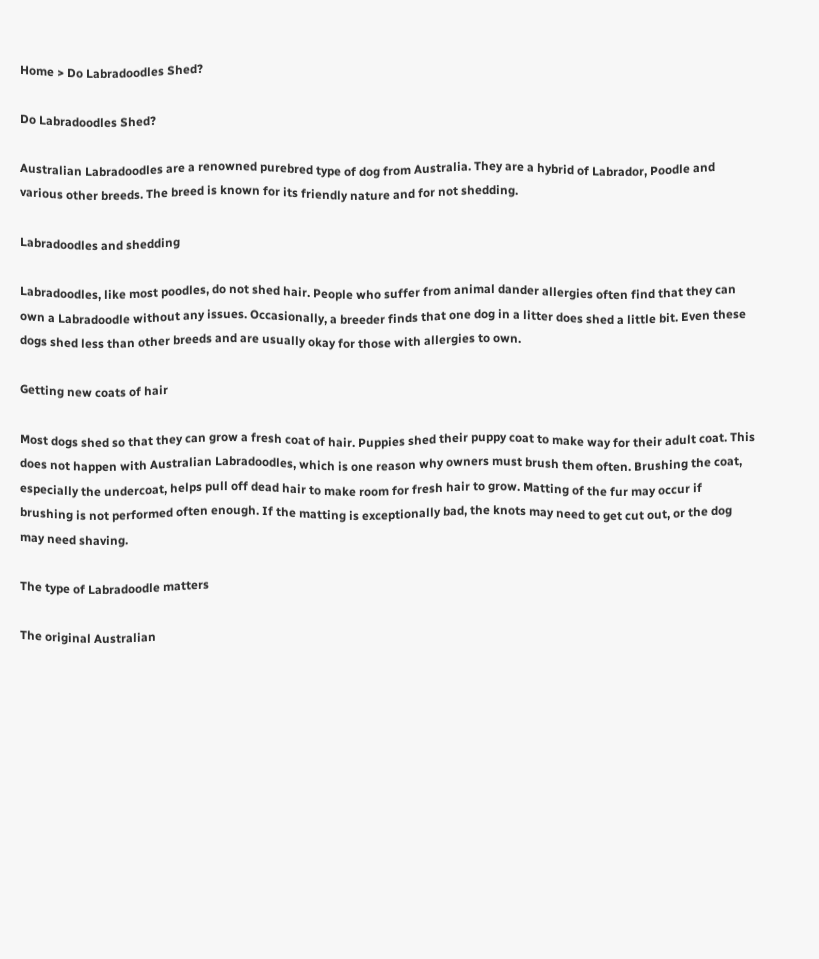Home > Do Labradoodles Shed?

Do Labradoodles Shed?

Australian Labradoodles are a renowned purebred type of dog from Australia. They are a hybrid of Labrador, Poodle and various other breeds. The breed is known for its friendly nature and for not shedding.

Labradoodles and shedding

Labradoodles, like most poodles, do not shed hair. People who suffer from animal dander allergies often find that they can own a Labradoodle without any issues. Occasionally, a breeder finds that one dog in a litter does shed a little bit. Even these dogs shed less than other breeds and are usually okay for those with allergies to own.

Getting new coats of hair

Most dogs shed so that they can grow a fresh coat of hair. Puppies shed their puppy coat to make way for their adult coat. This does not happen with Australian Labradoodles, which is one reason why owners must brush them often. Brushing the coat, especially the undercoat, helps pull off dead hair to make room for fresh hair to grow. Matting of the fur may occur if brushing is not performed often enough. If the matting is exceptionally bad, the knots may need to get cut out, or the dog may need shaving.

The type of Labradoodle matters

The original Australian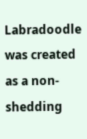Labradoodle was created as a non-shedding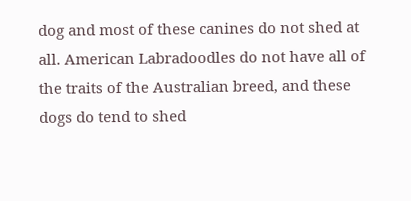dog and most of these canines do not shed at all. American Labradoodles do not have all of the traits of the Australian breed, and these dogs do tend to shed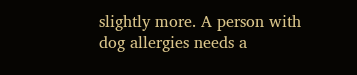slightly more. A person with dog allergies needs a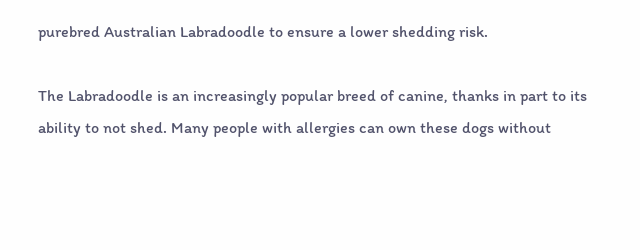purebred Australian Labradoodle to ensure a lower shedding risk.

The Labradoodle is an increasingly popular breed of canine, thanks in part to its ability to not shed. Many people with allergies can own these dogs without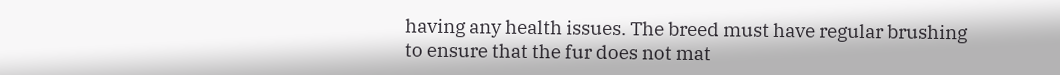having any health issues. The breed must have regular brushing to ensure that the fur does not mat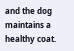and the dog maintains a healthy coat.